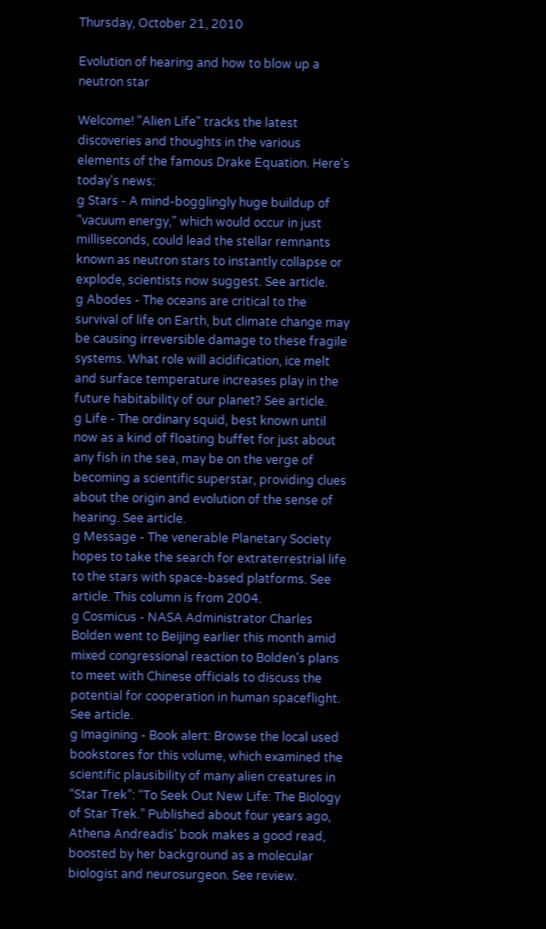Thursday, October 21, 2010

Evolution of hearing and how to blow up a neutron star

Welcome! "Alien Life" tracks the latest discoveries and thoughts in the various elements of the famous Drake Equation. Here's today's news:
g Stars - A mind-bogglingly huge buildup of "vacuum energy," which would occur in just milliseconds, could lead the stellar remnants known as neutron stars to instantly collapse or explode, scientists now suggest. See article.
g Abodes - The oceans are critical to the survival of life on Earth, but climate change may be causing irreversible damage to these fragile systems. What role will acidification, ice melt and surface temperature increases play in the future habitability of our planet? See article.
g Life - The ordinary squid, best known until now as a kind of floating buffet for just about any fish in the sea, may be on the verge of becoming a scientific superstar, providing clues about the origin and evolution of the sense of hearing. See article.
g Message - The venerable Planetary Society hopes to take the search for extraterrestrial life to the stars with space-based platforms. See article. This column is from 2004.
g Cosmicus - NASA Administrator Charles Bolden went to Beijing earlier this month amid mixed congressional reaction to Bolden's plans to meet with Chinese officials to discuss the potential for cooperation in human spaceflight. See article.
g Imagining - Book alert: Browse the local used bookstores for this volume, which examined the scientific plausibility of many alien creatures in “Star Trek”: “To Seek Out New Life: The Biology of Star Trek.” Published about four years ago, Athena Andreadis' book makes a good read, boosted by her background as a molecular biologist and neurosurgeon. See review.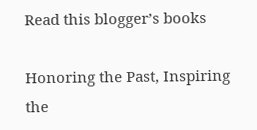Read this blogger’s books

Honoring the Past, Inspiring the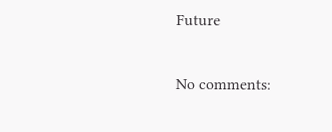Future

No comments: